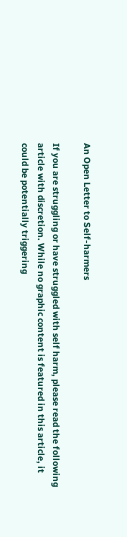An Open Letter to Self-harmers

If you are struggling or have struggled with self harm, please read the following article with discretion. While no graphic content is featured in this article, it could be potentially triggering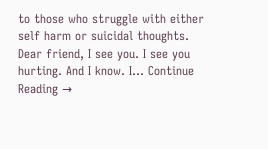to those who struggle with either self harm or suicidal thoughts. Dear friend, I see you. I see you hurting. And I know. I... Continue Reading →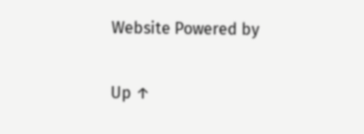Website Powered by

Up ↑